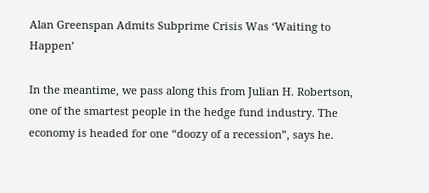Alan Greenspan Admits Subprime Crisis Was ‘Waiting to Happen’

In the meantime, we pass along this from Julian H. Robertson, one of the smartest people in the hedge fund industry. The economy is headed for one “doozy of a recession”, says he.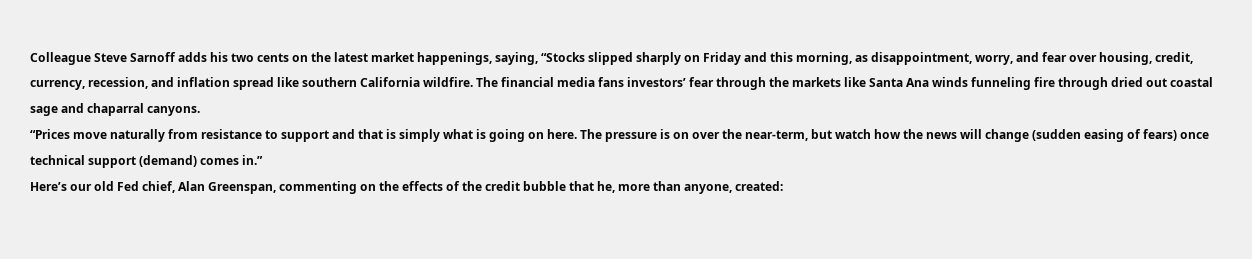Colleague Steve Sarnoff adds his two cents on the latest market happenings, saying, “Stocks slipped sharply on Friday and this morning, as disappointment, worry, and fear over housing, credit, currency, recession, and inflation spread like southern California wildfire. The financial media fans investors’ fear through the markets like Santa Ana winds funneling fire through dried out coastal sage and chaparral canyons.
“Prices move naturally from resistance to support and that is simply what is going on here. The pressure is on over the near-term, but watch how the news will change (sudden easing of fears) once technical support (demand) comes in.”
Here’s our old Fed chief, Alan Greenspan, commenting on the effects of the credit bubble that he, more than anyone, created: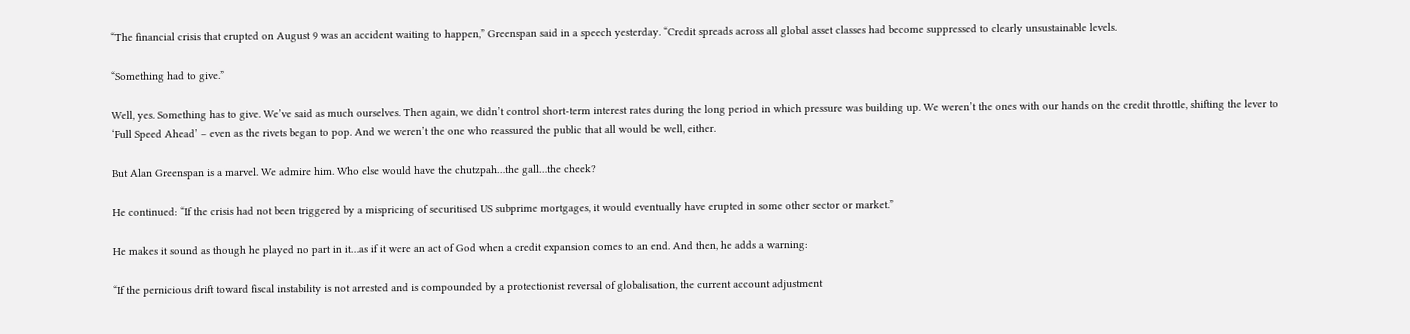“The financial crisis that erupted on August 9 was an accident waiting to happen,” Greenspan said in a speech yesterday. “Credit spreads across all global asset classes had become suppressed to clearly unsustainable levels.

“Something had to give.”

Well, yes. Something has to give. We’ve said as much ourselves. Then again, we didn’t control short-term interest rates during the long period in which pressure was building up. We weren’t the ones with our hands on the credit throttle, shifting the lever to ‘Full Speed Ahead’ – even as the rivets began to pop. And we weren’t the one who reassured the public that all would be well, either.

But Alan Greenspan is a marvel. We admire him. Who else would have the chutzpah…the gall…the cheek?

He continued: “If the crisis had not been triggered by a mispricing of securitised US subprime mortgages, it would eventually have erupted in some other sector or market.”

He makes it sound as though he played no part in it…as if it were an act of God when a credit expansion comes to an end. And then, he adds a warning:

“If the pernicious drift toward fiscal instability is not arrested and is compounded by a protectionist reversal of globalisation, the current account adjustment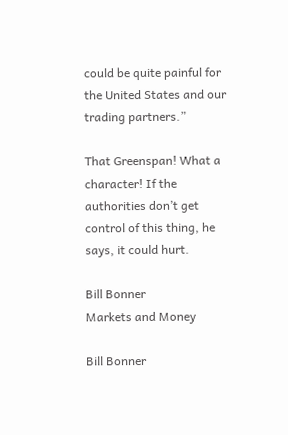could be quite painful for the United States and our trading partners.”

That Greenspan! What a character! If the authorities don’t get control of this thing, he says, it could hurt.

Bill Bonner
Markets and Money

Bill Bonner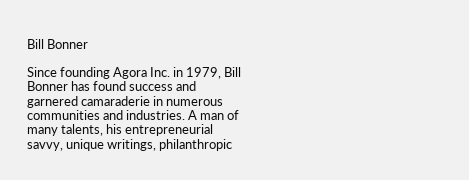Bill Bonner

Since founding Agora Inc. in 1979, Bill Bonner has found success and garnered camaraderie in numerous communities and industries. A man of many talents, his entrepreneurial savvy, unique writings, philanthropic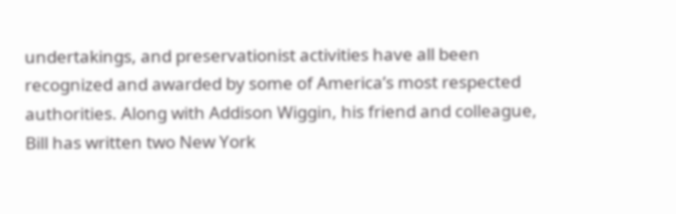undertakings, and preservationist activities have all been recognized and awarded by some of America’s most respected authorities. Along with Addison Wiggin, his friend and colleague, Bill has written two New York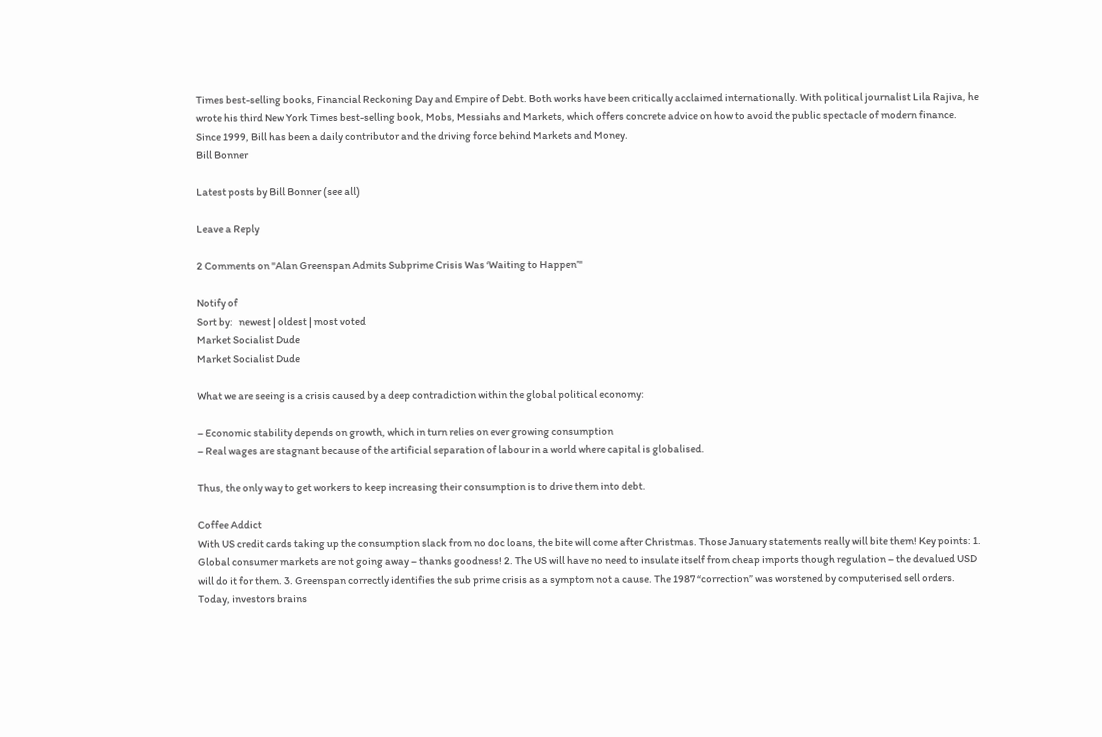Times best-selling books, Financial Reckoning Day and Empire of Debt. Both works have been critically acclaimed internationally. With political journalist Lila Rajiva, he wrote his third New York Times best-selling book, Mobs, Messiahs and Markets, which offers concrete advice on how to avoid the public spectacle of modern finance. Since 1999, Bill has been a daily contributor and the driving force behind Markets and Money.
Bill Bonner

Latest posts by Bill Bonner (see all)

Leave a Reply

2 Comments on "Alan Greenspan Admits Subprime Crisis Was ‘Waiting to Happen’"

Notify of
Sort by:   newest | oldest | most voted
Market Socialist Dude
Market Socialist Dude

What we are seeing is a crisis caused by a deep contradiction within the global political economy:

– Economic stability depends on growth, which in turn relies on ever growing consumption
– Real wages are stagnant because of the artificial separation of labour in a world where capital is globalised.

Thus, the only way to get workers to keep increasing their consumption is to drive them into debt.

Coffee Addict
With US credit cards taking up the consumption slack from no doc loans, the bite will come after Christmas. Those January statements really will bite them! Key points: 1. Global consumer markets are not going away – thanks goodness! 2. The US will have no need to insulate itself from cheap imports though regulation – the devalued USD will do it for them. 3. Greenspan correctly identifies the sub prime crisis as a symptom not a cause. The 1987 “correction” was worstened by computerised sell orders. Today, investors brains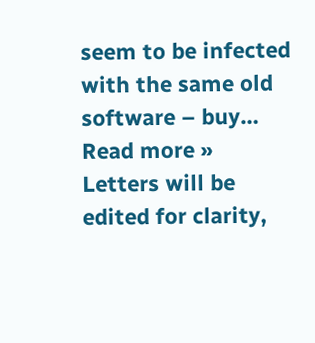seem to be infected with the same old software – buy… Read more »
Letters will be edited for clarity,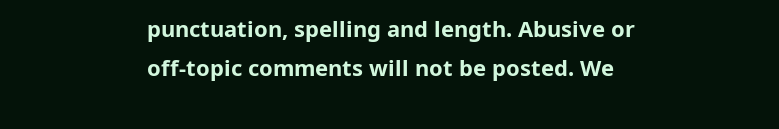punctuation, spelling and length. Abusive or off-topic comments will not be posted. We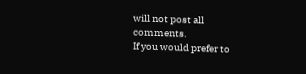will not post all comments.
If you would prefer to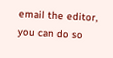email the editor, you can do so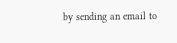by sending an email to